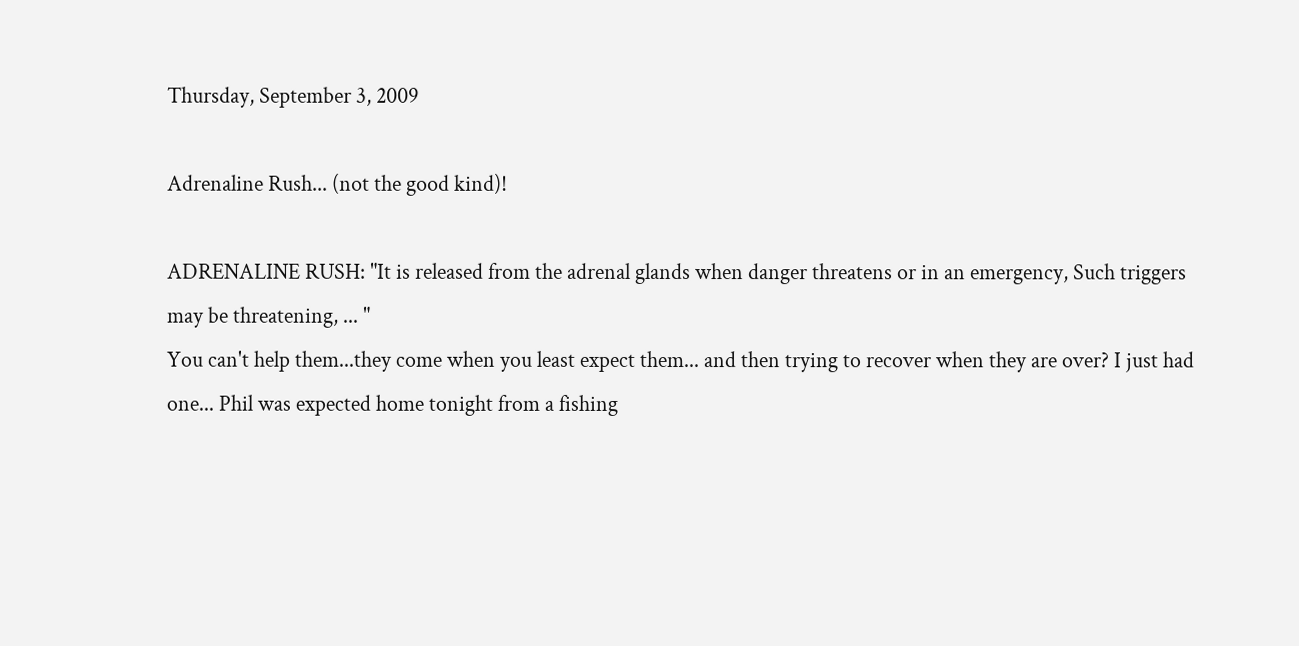Thursday, September 3, 2009

Adrenaline Rush... (not the good kind)!

ADRENALINE RUSH: "It is released from the adrenal glands when danger threatens or in an emergency, Such triggers may be threatening, ... "
You can't help them...they come when you least expect them... and then trying to recover when they are over? I just had one... Phil was expected home tonight from a fishing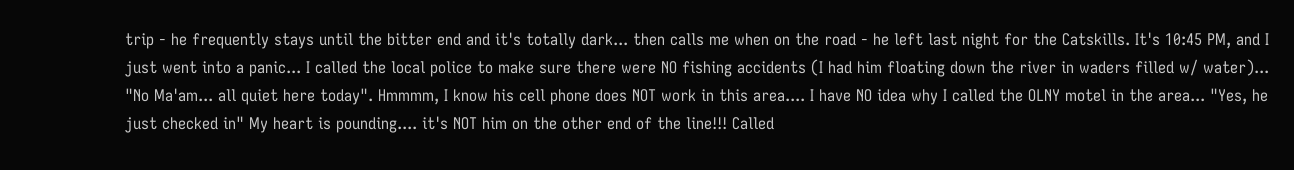trip - he frequently stays until the bitter end and it's totally dark... then calls me when on the road - he left last night for the Catskills. It's 10:45 PM, and I just went into a panic... I called the local police to make sure there were NO fishing accidents (I had him floating down the river in waders filled w/ water)... "No Ma'am... all quiet here today". Hmmmm, I know his cell phone does NOT work in this area.... I have NO idea why I called the OLNY motel in the area... "Yes, he just checked in" My heart is pounding.... it's NOT him on the other end of the line!!! Called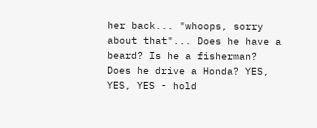her back... "whoops, sorry about that"... Does he have a beard? Is he a fisherman? Does he drive a Honda? YES, YES, YES - hold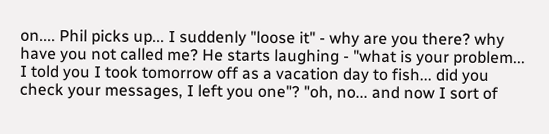on.... Phil picks up... I suddenly "loose it" - why are you there? why have you not called me? He starts laughing - "what is your problem... I told you I took tomorrow off as a vacation day to fish... did you check your messages, I left you one"? "oh, no... and now I sort of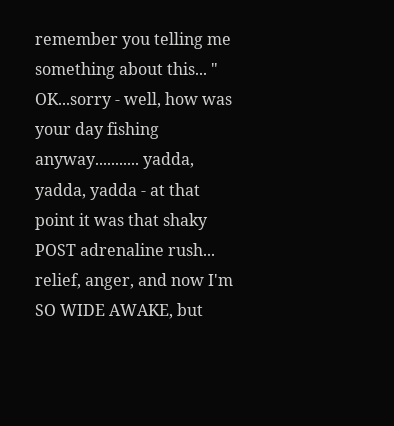remember you telling me something about this... " OK...sorry - well, how was your day fishing anyway........... yadda, yadda, yadda - at that point it was that shaky POST adrenaline rush... relief, anger, and now I'm SO WIDE AWAKE, but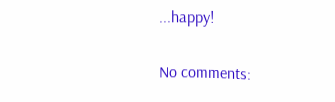...happy!

No comments: